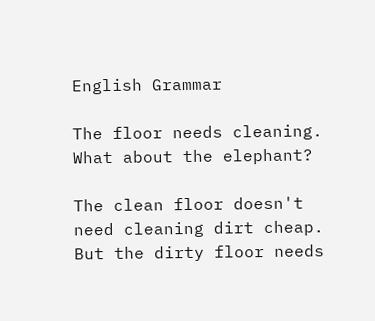English Grammar

The floor needs cleaning. What about the elephant?

The clean floor doesn't need cleaning dirt cheap.
But the dirty floor needs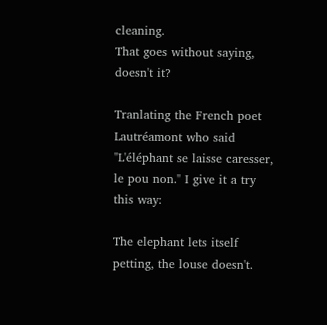cleaning.
That goes without saying, doesn't it?

Tranlating the French poet Lautréamont who said "L'éléphant se laisse caresser, le pou non." I give it a try this way:

The elephant lets itself petting, the louse doesn't.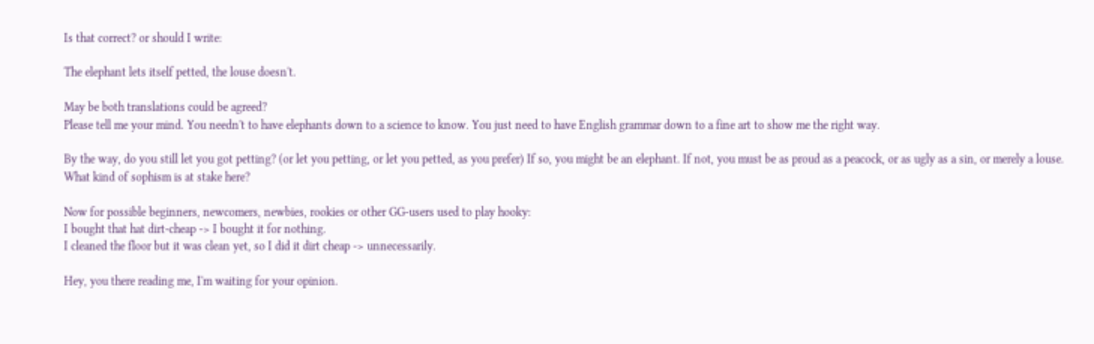Is that correct? or should I write:

The elephant lets itself petted, the louse doesn't.

May be both translations could be agreed?
Please tell me your mind. You needn't to have elephants down to a science to know. You just need to have English grammar down to a fine art to show me the right way.

By the way, do you still let you got petting? (or let you petting, or let you petted, as you prefer) If so, you might be an elephant. If not, you must be as proud as a peacock, or as ugly as a sin, or merely a louse.
What kind of sophism is at stake here?

Now for possible beginners, newcomers, newbies, rookies or other GG-users used to play hooky:
I bought that hat dirt-cheap -> I bought it for nothing.
I cleaned the floor but it was clean yet, so I did it dirt cheap -> unnecessarily.

Hey, you there reading me, I'm waiting for your opinion.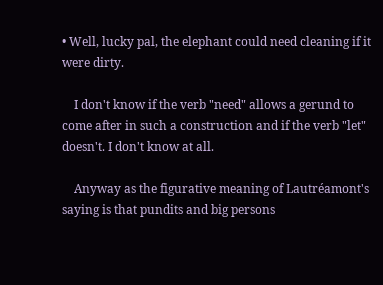• Well, lucky pal, the elephant could need cleaning if it were dirty.

    I don't know if the verb "need" allows a gerund to come after in such a construction and if the verb "let" doesn't. I don't know at all.

    Anyway as the figurative meaning of Lautréamont's saying is that pundits and big persons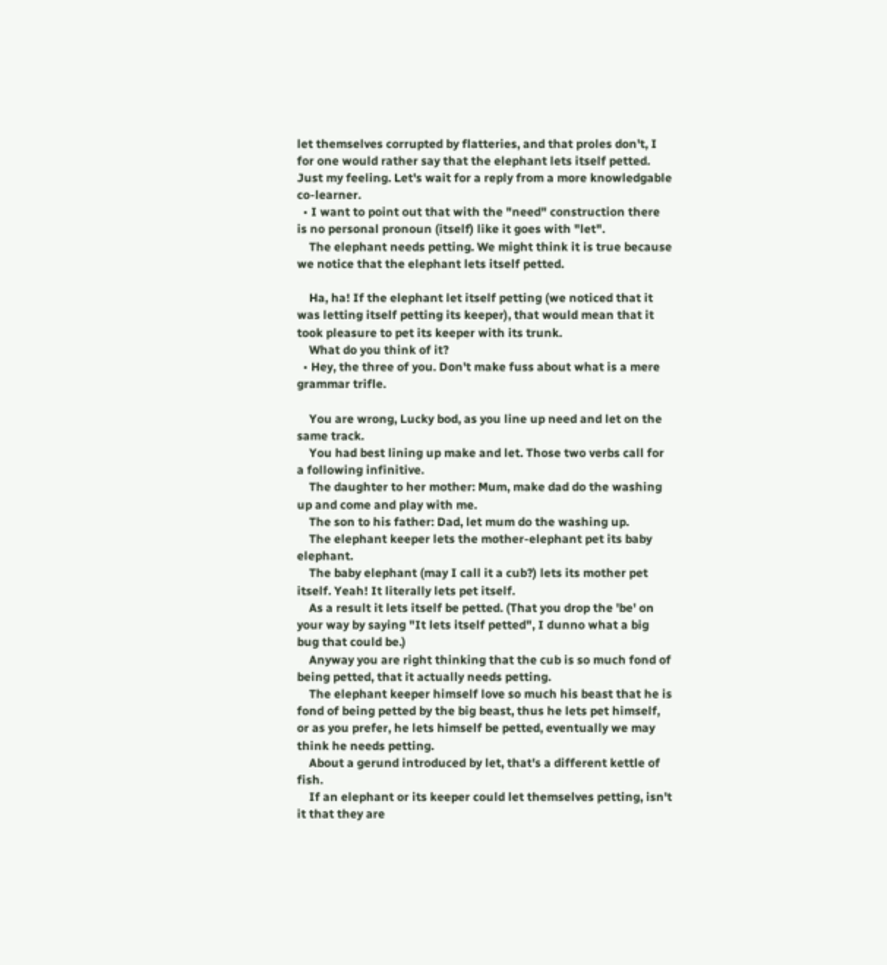let themselves corrupted by flatteries, and that proles don't, I for one would rather say that the elephant lets itself petted. Just my feeling. Let's wait for a reply from a more knowledgable co-learner.
  • I want to point out that with the "need" construction there is no personal pronoun (itself) like it goes with "let".
    The elephant needs petting. We might think it is true because we notice that the elephant lets itself petted.

    Ha, ha! If the elephant let itself petting (we noticed that it was letting itself petting its keeper), that would mean that it took pleasure to pet its keeper with its trunk.
    What do you think of it?
  • Hey, the three of you. Don't make fuss about what is a mere grammar trifle.

    You are wrong, Lucky bod, as you line up need and let on the same track.
    You had best lining up make and let. Those two verbs call for a following infinitive.
    The daughter to her mother: Mum, make dad do the washing up and come and play with me.
    The son to his father: Dad, let mum do the washing up.
    The elephant keeper lets the mother-elephant pet its baby elephant.
    The baby elephant (may I call it a cub?) lets its mother pet itself. Yeah! It literally lets pet itself.
    As a result it lets itself be petted. (That you drop the 'be' on your way by saying "It lets itself petted", I dunno what a big bug that could be.)
    Anyway you are right thinking that the cub is so much fond of being petted, that it actually needs petting.
    The elephant keeper himself love so much his beast that he is fond of being petted by the big beast, thus he lets pet himself, or as you prefer, he lets himself be petted, eventually we may think he needs petting.
    About a gerund introduced by let, that's a different kettle of fish.
    If an elephant or its keeper could let themselves petting, isn't it that they are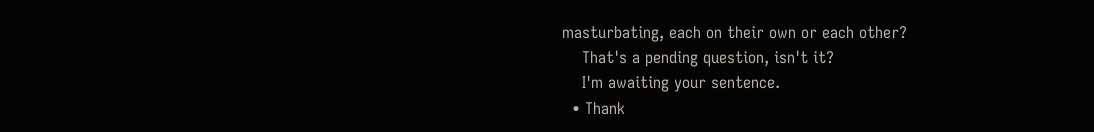masturbating, each on their own or each other?
    That's a pending question, isn't it?
    I'm awaiting your sentence.
  • Thank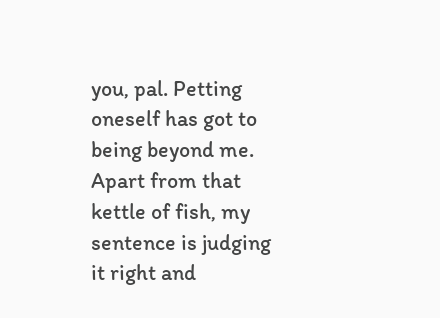you, pal. Petting oneself has got to being beyond me. Apart from that kettle of fish, my sentence is judging it right and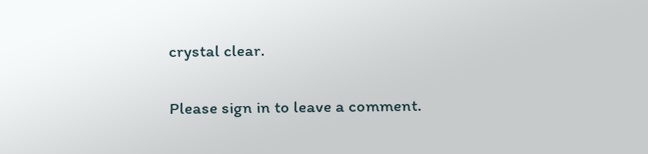crystal clear.

Please sign in to leave a comment.